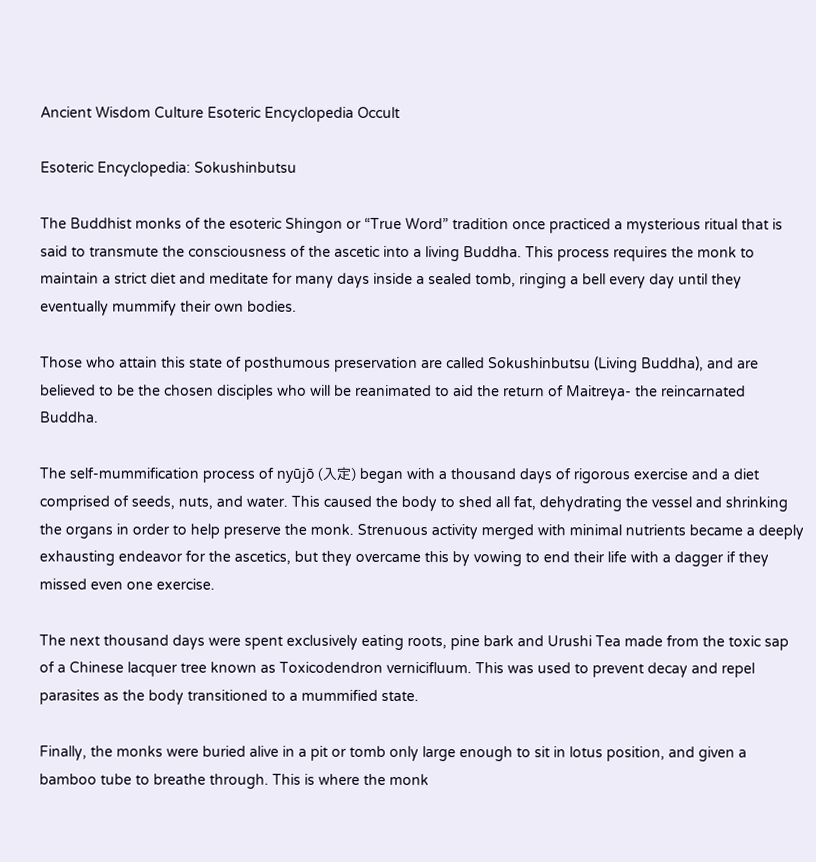Ancient Wisdom Culture Esoteric Encyclopedia Occult

Esoteric Encyclopedia: Sokushinbutsu

The Buddhist monks of the esoteric Shingon or “True Word” tradition once practiced a mysterious ritual that is said to transmute the consciousness of the ascetic into a living Buddha. This process requires the monk to maintain a strict diet and meditate for many days inside a sealed tomb, ringing a bell every day until they eventually mummify their own bodies.

Those who attain this state of posthumous preservation are called Sokushinbutsu (Living Buddha), and are believed to be the chosen disciples who will be reanimated to aid the return of Maitreya- the reincarnated Buddha.

The self-mummification process of nyūjō (入定) began with a thousand days of rigorous exercise and a diet comprised of seeds, nuts, and water. This caused the body to shed all fat, dehydrating the vessel and shrinking the organs in order to help preserve the monk. Strenuous activity merged with minimal nutrients became a deeply exhausting endeavor for the ascetics, but they overcame this by vowing to end their life with a dagger if they missed even one exercise.

The next thousand days were spent exclusively eating roots, pine bark and Urushi Tea made from the toxic sap of a Chinese lacquer tree known as Toxicodendron vernicifluum. This was used to prevent decay and repel parasites as the body transitioned to a mummified state.

Finally, the monks were buried alive in a pit or tomb only large enough to sit in lotus position, and given a bamboo tube to breathe through. This is where the monk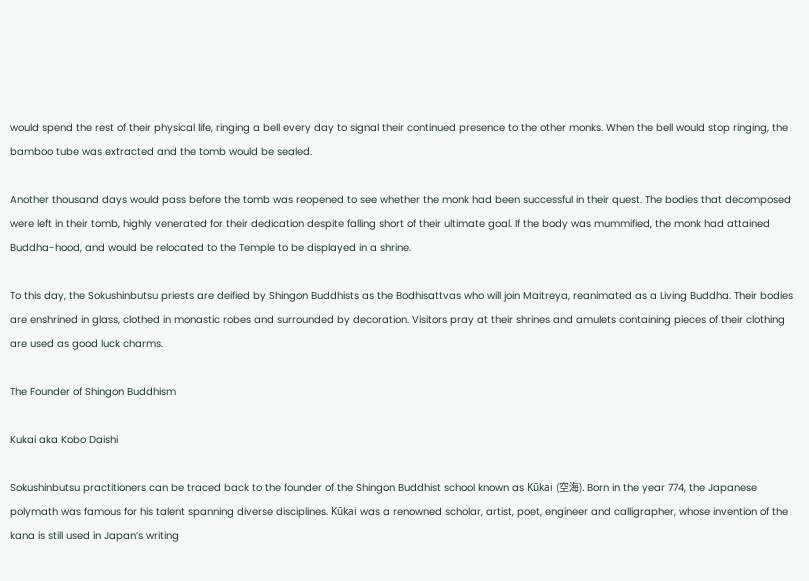would spend the rest of their physical life, ringing a bell every day to signal their continued presence to the other monks. When the bell would stop ringing, the bamboo tube was extracted and the tomb would be sealed.

Another thousand days would pass before the tomb was reopened to see whether the monk had been successful in their quest. The bodies that decomposed were left in their tomb, highly venerated for their dedication despite falling short of their ultimate goal. If the body was mummified, the monk had attained Buddha-hood, and would be relocated to the Temple to be displayed in a shrine.

To this day, the Sokushinbutsu priests are deified by Shingon Buddhists as the Bodhisattvas who will join Maitreya, reanimated as a Living Buddha. Their bodies are enshrined in glass, clothed in monastic robes and surrounded by decoration. Visitors pray at their shrines and amulets containing pieces of their clothing are used as good luck charms.

The Founder of Shingon Buddhism

Kukai aka Kobo Daishi

Sokushinbutsu practitioners can be traced back to the founder of the Shingon Buddhist school known as Kūkai (空海). Born in the year 774, the Japanese polymath was famous for his talent spanning diverse disciplines. Kūkai was a renowned scholar, artist, poet, engineer and calligrapher, whose invention of the kana is still used in Japan’s writing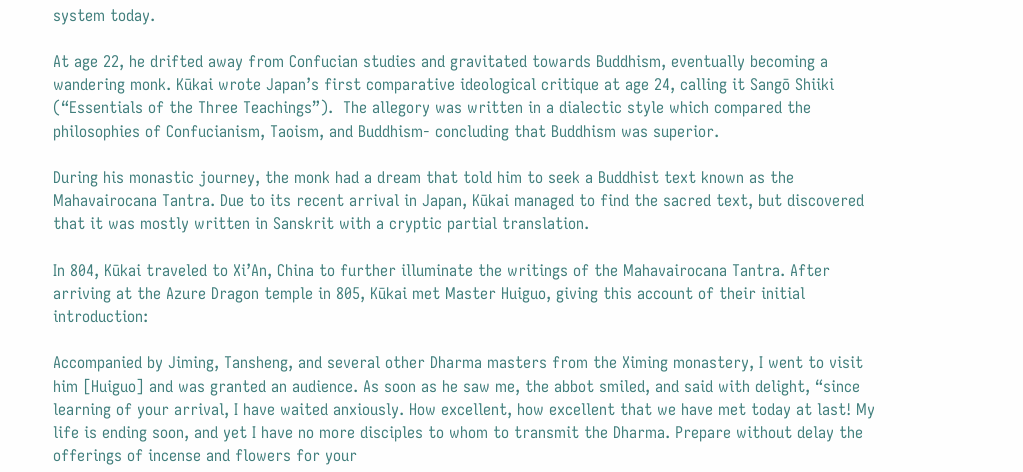system today.

At age 22, he drifted away from Confucian studies and gravitated towards Buddhism, eventually becoming a wandering monk. Kūkai wrote Japan’s first comparative ideological critique at age 24, calling it Sangō Shiiki (“Essentials of the Three Teachings”).  The allegory was written in a dialectic style which compared the philosophies of Confucianism, Taoism, and Buddhism- concluding that Buddhism was superior.

During his monastic journey, the monk had a dream that told him to seek a Buddhist text known as the Mahavairocana Tantra. Due to its recent arrival in Japan, Kūkai managed to find the sacred text, but discovered that it was mostly written in Sanskrit with a cryptic partial translation.

In 804, Kūkai traveled to Xi’An, China to further illuminate the writings of the Mahavairocana Tantra. After arriving at the Azure Dragon temple in 805, Kūkai met Master Huiguo, giving this account of their initial introduction:

Accompanied by Jiming, Tansheng, and several other Dharma masters from the Ximing monastery, I went to visit him [Huiguo] and was granted an audience. As soon as he saw me, the abbot smiled, and said with delight, “since learning of your arrival, I have waited anxiously. How excellent, how excellent that we have met today at last! My life is ending soon, and yet I have no more disciples to whom to transmit the Dharma. Prepare without delay the offerings of incense and flowers for your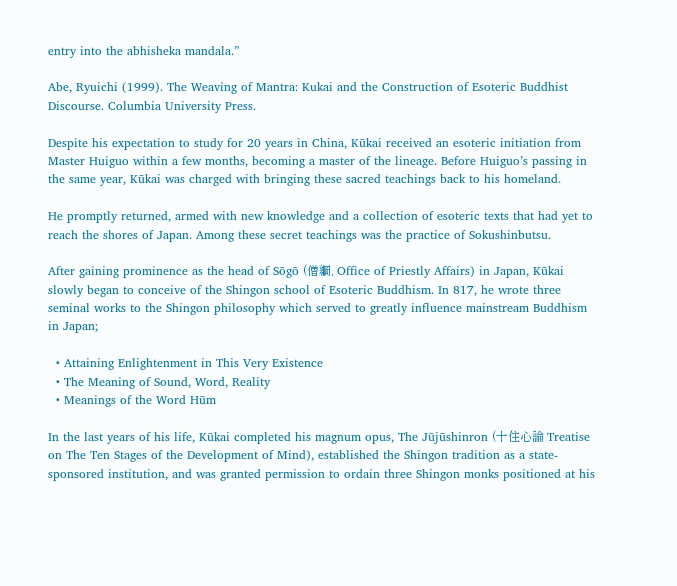entry into the abhisheka mandala.”

Abe, Ryuichi (1999). The Weaving of Mantra: Kukai and the Construction of Esoteric Buddhist Discourse. Columbia University Press.

Despite his expectation to study for 20 years in China, Kūkai received an esoteric initiation from Master Huiguo within a few months, becoming a master of the lineage. Before Huiguo’s passing in the same year, Kūkai was charged with bringing these sacred teachings back to his homeland.

He promptly returned, armed with new knowledge and a collection of esoteric texts that had yet to reach the shores of Japan. Among these secret teachings was the practice of Sokushinbutsu.

After gaining prominence as the head of Sōgō (僧綱, Office of Priestly Affairs) in Japan, Kūkai slowly began to conceive of the Shingon school of Esoteric Buddhism. In 817, he wrote three seminal works to the Shingon philosophy which served to greatly influence mainstream Buddhism in Japan;

  • Attaining Enlightenment in This Very Existence
  • The Meaning of Sound, Word, Reality
  • Meanings of the Word Hūm

In the last years of his life, Kūkai completed his magnum opus, The Jūjūshinron (十住心論 Treatise on The Ten Stages of the Development of Mind), established the Shingon tradition as a state-sponsored institution, and was granted permission to ordain three Shingon monks positioned at his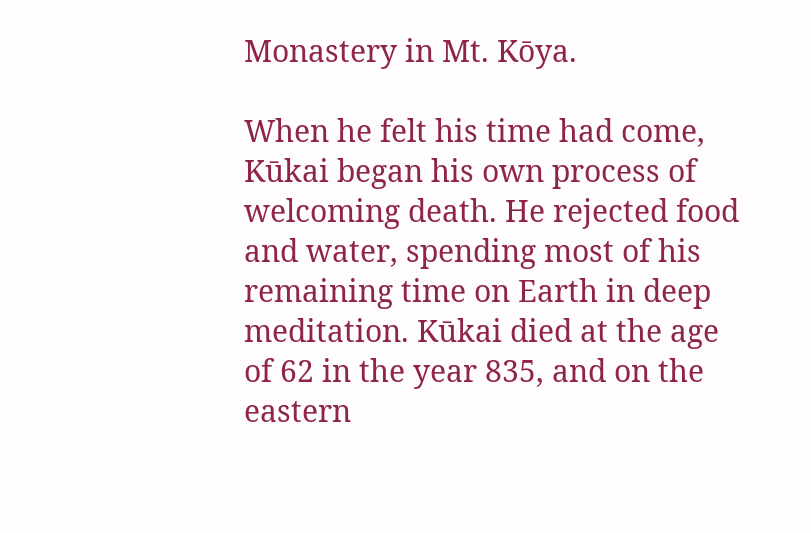Monastery in Mt. Kōya.

When he felt his time had come, Kūkai began his own process of welcoming death. He rejected food and water, spending most of his remaining time on Earth in deep meditation. Kūkai died at the age of 62 in the year 835, and on the eastern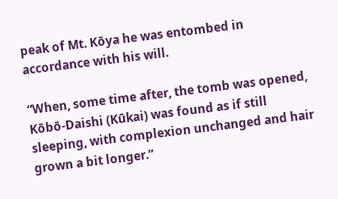peak of Mt. Kōya he was entombed in accordance with his will.

“When, some time after, the tomb was opened, Kōbō-Daishi (Kūkai) was found as if still sleeping, with complexion unchanged and hair grown a bit longer.”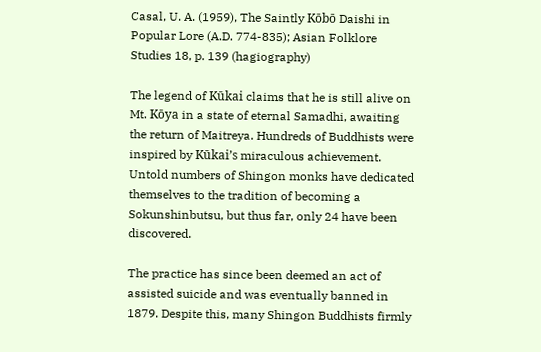Casal, U. A. (1959), The Saintly Kōbō Daishi in Popular Lore (A.D. 774-835); Asian Folklore Studies 18, p. 139 (hagiography)

The legend of Kūkai claims that he is still alive on Mt. Kōya in a state of eternal Samadhi, awaiting the return of Maitreya. Hundreds of Buddhists were inspired by Kūkai’s miraculous achievement. Untold numbers of Shingon monks have dedicated themselves to the tradition of becoming a Sokunshinbutsu, but thus far, only 24 have been discovered.

The practice has since been deemed an act of assisted suicide and was eventually banned in 1879. Despite this, many Shingon Buddhists firmly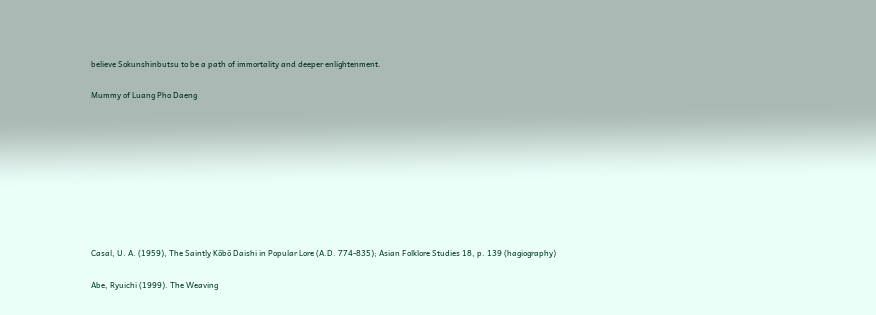believe Sokunshinbutsu to be a path of immortality and deeper enlightenment.

Mummy of Luang Pho Daeng









Casal, U. A. (1959), The Saintly Kōbō Daishi in Popular Lore (A.D. 774-835); Asian Folklore Studies 18, p. 139 (hagiography)

Abe, Ryuichi (1999). The Weaving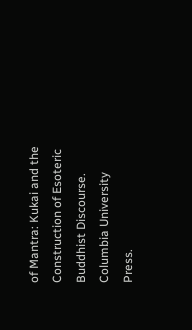of Mantra: Kukai and the Construction of Esoteric Buddhist Discourse. Columbia University Press.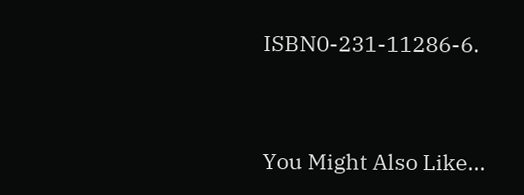ISBN0-231-11286-6.


You Might Also Like...